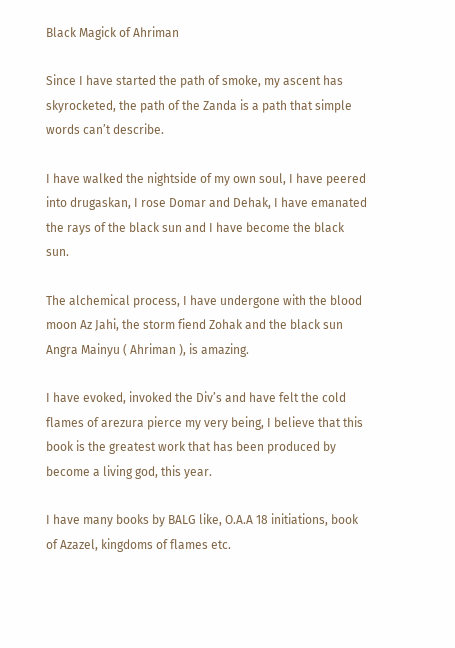Black Magick of Ahriman

Since I have started the path of smoke, my ascent has skyrocketed, the path of the Zanda is a path that simple words can’t describe.

I have walked the nightside of my own soul, I have peered into drugaskan, I rose Domar and Dehak, I have emanated the rays of the black sun and I have become the black sun.

The alchemical process, I have undergone with the blood moon Az Jahi, the storm fiend Zohak and the black sun Angra Mainyu ( Ahriman ), is amazing.

I have evoked, invoked the Div’s and have felt the cold flames of arezura pierce my very being, I believe that this book is the greatest work that has been produced by become a living god, this year.

I have many books by BALG like, O.A.A 18 initiations, book of Azazel, kingdoms of flames etc.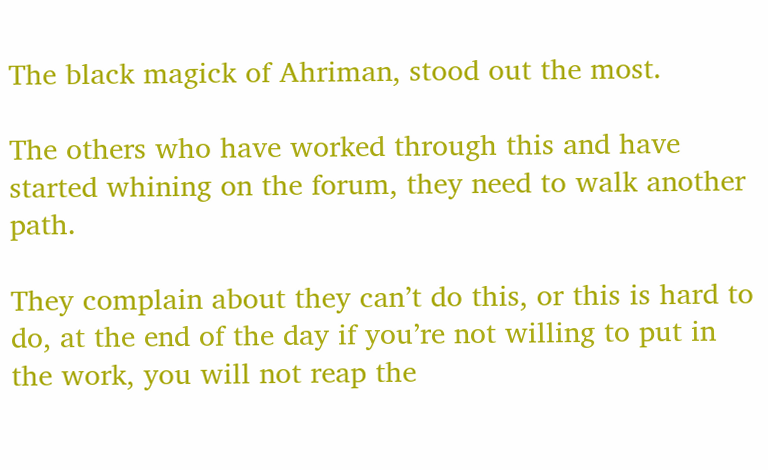The black magick of Ahriman, stood out the most.

The others who have worked through this and have started whining on the forum, they need to walk another path.

They complain about they can’t do this, or this is hard to do, at the end of the day if you’re not willing to put in the work, you will not reap the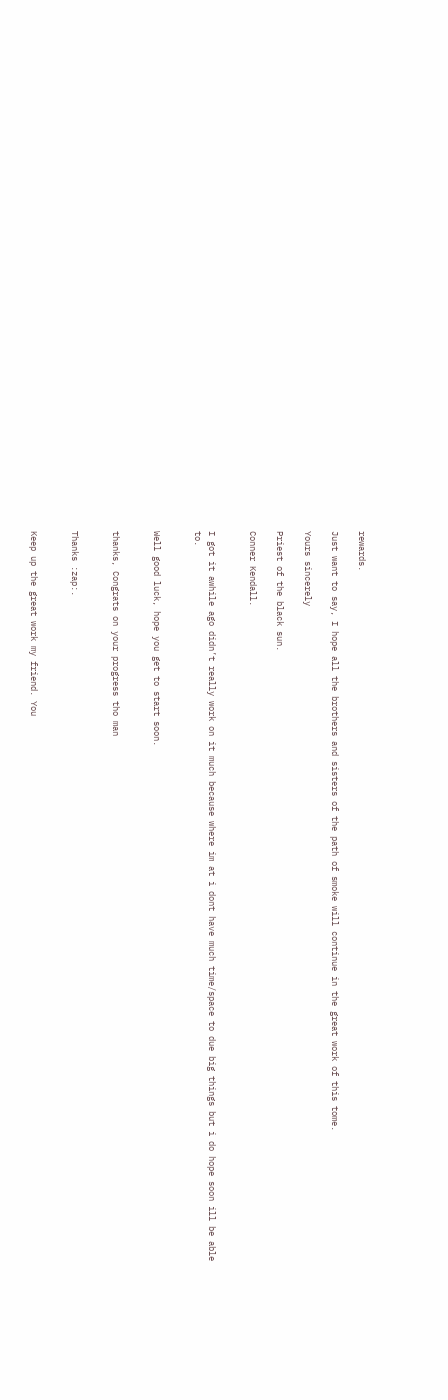rewards.

Just want to say, I hope all the brothers and sisters of the path of smoke will continue in the great work of this tome.

Yours sincerely

Priest of the black sun.

Conner Kendall.


I got it awhile ago didn’t really work on it much because where im at i dont have much time/space to due big things but i do hope soon ill be able to.


Well good luck, hope you get to start soon.


thanks, Congrats on your progress tho man


Thanks :zap:.


Keep up the great work my friend. You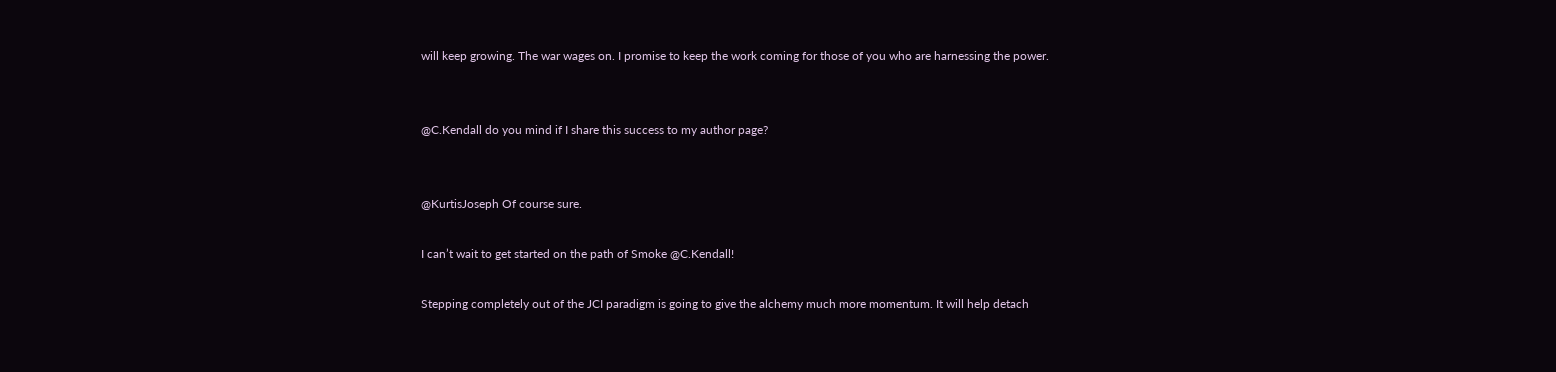will keep growing. The war wages on. I promise to keep the work coming for those of you who are harnessing the power.


@C.Kendall do you mind if I share this success to my author page?


@KurtisJoseph Of course sure.

I can’t wait to get started on the path of Smoke @C.Kendall!

Stepping completely out of the JCI paradigm is going to give the alchemy much more momentum. It will help detach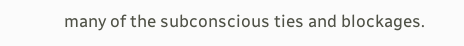many of the subconscious ties and blockages.